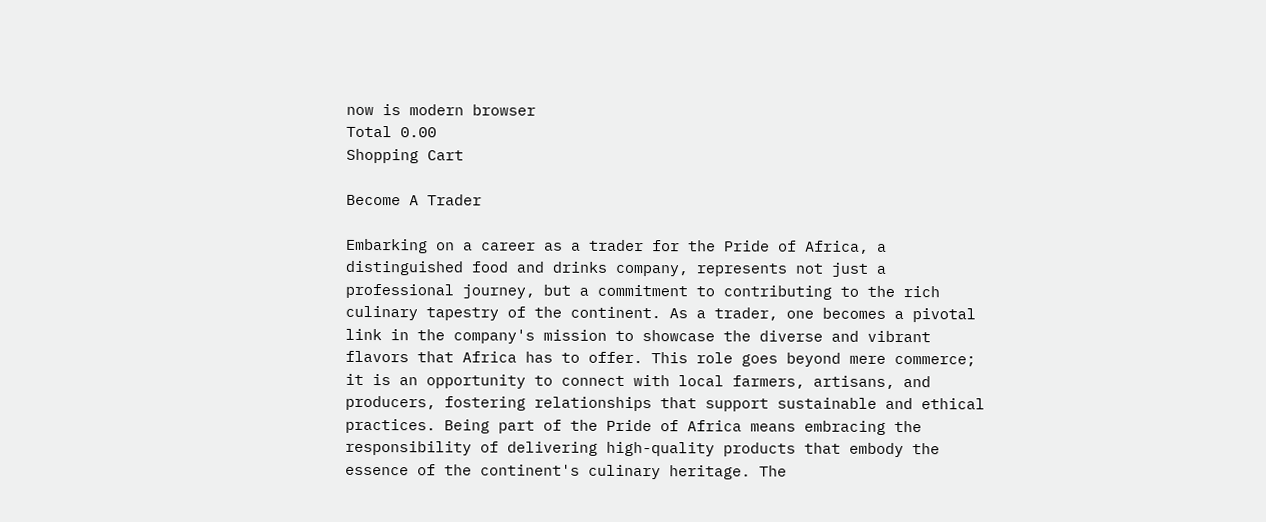now is modern browser
Total 0.00
Shopping Cart

Become A Trader

Embarking on a career as a trader for the Pride of Africa, a distinguished food and drinks company, represents not just a professional journey, but a commitment to contributing to the rich culinary tapestry of the continent. As a trader, one becomes a pivotal link in the company's mission to showcase the diverse and vibrant flavors that Africa has to offer. This role goes beyond mere commerce; it is an opportunity to connect with local farmers, artisans, and producers, fostering relationships that support sustainable and ethical practices. Being part of the Pride of Africa means embracing the responsibility of delivering high-quality products that embody the essence of the continent's culinary heritage. The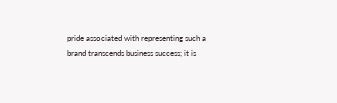pride associated with representing such a brand transcends business success; it is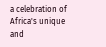a celebration of Africa's unique and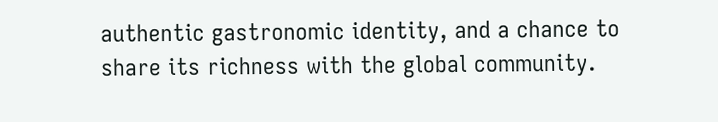authentic gastronomic identity, and a chance to share its richness with the global community.